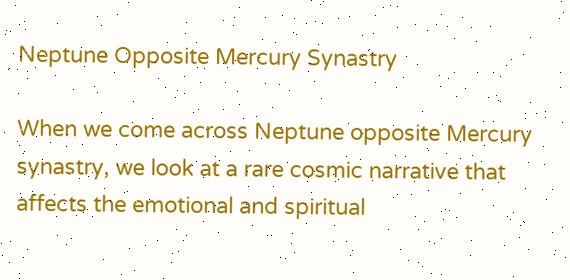Neptune Opposite Mercury Synastry

When we come across Neptune opposite Mercury synastry, we look at a rare cosmic narrative that affects the emotional and spiritual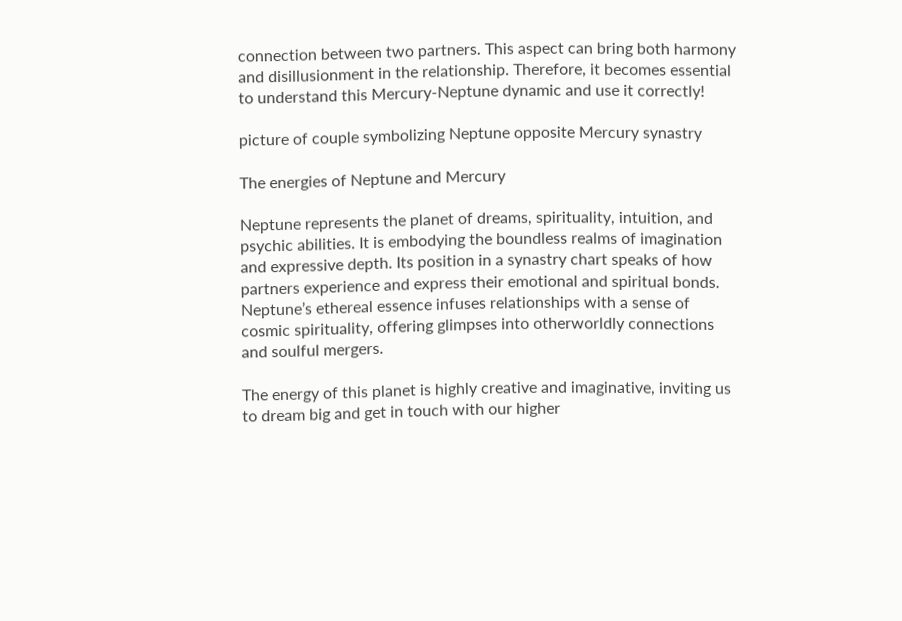connection between two partners. This aspect can bring both harmony and disillusionment in the relationship. Therefore, it becomes essential to understand this Mercury-Neptune dynamic and use it correctly!

picture of couple symbolizing Neptune opposite Mercury synastry

The energies of Neptune and Mercury

Neptune represents the planet of dreams, spirituality, intuition, and psychic abilities. It is embodying the boundless realms of imagination and expressive depth. Its position in a synastry chart speaks of how partners experience and express their emotional and spiritual bonds. Neptune’s ethereal essence infuses relationships with a sense of cosmic spirituality, offering glimpses into otherworldly connections and soulful mergers.

The energy of this planet is highly creative and imaginative, inviting us to dream big and get in touch with our higher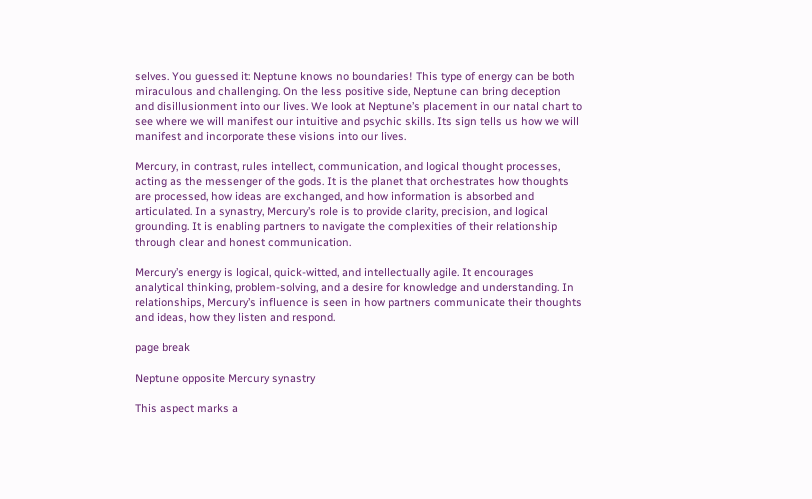selves. You guessed it: Neptune knows no boundaries! This type of energy can be both miraculous and challenging. On the less positive side, Neptune can bring deception and disillusionment into our lives. We look at Neptune’s placement in our natal chart to see where we will manifest our intuitive and psychic skills. Its sign tells us how we will manifest and incorporate these visions into our lives.

Mercury, in contrast, rules intellect, communication, and logical thought processes, acting as the messenger of the gods. It is the planet that orchestrates how thoughts are processed, how ideas are exchanged, and how information is absorbed and articulated. In a synastry, Mercury’s role is to provide clarity, precision, and logical grounding. It is enabling partners to navigate the complexities of their relationship through clear and honest communication.

Mercury’s energy is logical, quick-witted, and intellectually agile. It encourages analytical thinking, problem-solving, and a desire for knowledge and understanding. In relationships, Mercury’s influence is seen in how partners communicate their thoughts and ideas, how they listen and respond.

page break

Neptune opposite Mercury synastry

This aspect marks a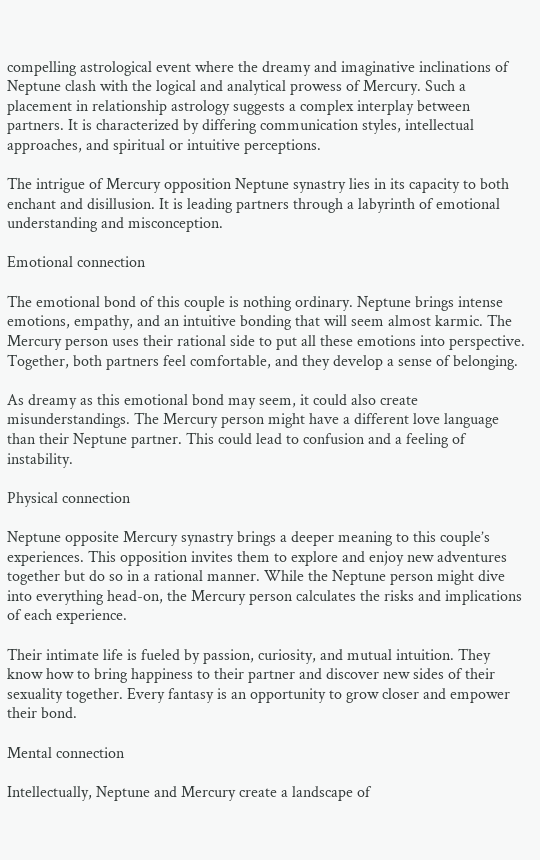compelling astrological event where the dreamy and imaginative inclinations of Neptune clash with the logical and analytical prowess of Mercury. Such a placement in relationship astrology suggests a complex interplay between partners. It is characterized by differing communication styles, intellectual approaches, and spiritual or intuitive perceptions.

The intrigue of Mercury opposition Neptune synastry lies in its capacity to both enchant and disillusion. It is leading partners through a labyrinth of emotional understanding and misconception.

Emotional connection

The emotional bond of this couple is nothing ordinary. Neptune brings intense emotions, empathy, and an intuitive bonding that will seem almost karmic. The Mercury person uses their rational side to put all these emotions into perspective. Together, both partners feel comfortable, and they develop a sense of belonging.

As dreamy as this emotional bond may seem, it could also create misunderstandings. The Mercury person might have a different love language than their Neptune partner. This could lead to confusion and a feeling of instability.

Physical connection

Neptune opposite Mercury synastry brings a deeper meaning to this couple’s experiences. This opposition invites them to explore and enjoy new adventures together but do so in a rational manner. While the Neptune person might dive into everything head-on, the Mercury person calculates the risks and implications of each experience.

Their intimate life is fueled by passion, curiosity, and mutual intuition. They know how to bring happiness to their partner and discover new sides of their sexuality together. Every fantasy is an opportunity to grow closer and empower their bond.

Mental connection

Intellectually, Neptune and Mercury create a landscape of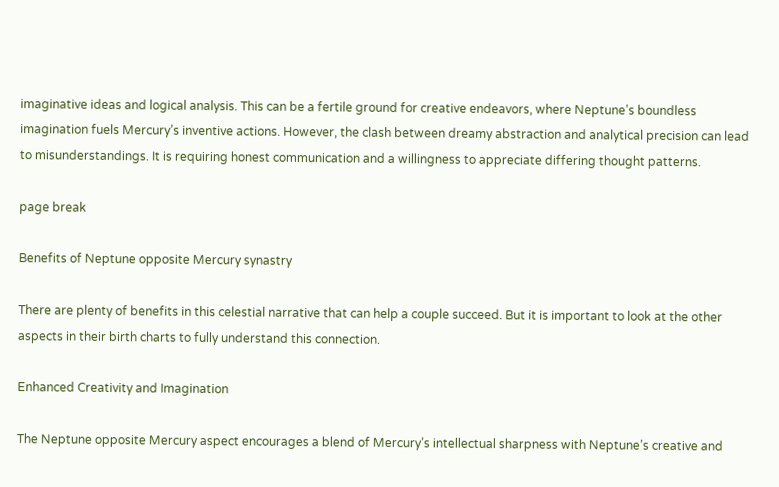imaginative ideas and logical analysis. This can be a fertile ground for creative endeavors, where Neptune’s boundless imagination fuels Mercury’s inventive actions. However, the clash between dreamy abstraction and analytical precision can lead to misunderstandings. It is requiring honest communication and a willingness to appreciate differing thought patterns.

page break

Benefits of Neptune opposite Mercury synastry

There are plenty of benefits in this celestial narrative that can help a couple succeed. But it is important to look at the other aspects in their birth charts to fully understand this connection.

Enhanced Creativity and Imagination

The Neptune opposite Mercury aspect encourages a blend of Mercury’s intellectual sharpness with Neptune’s creative and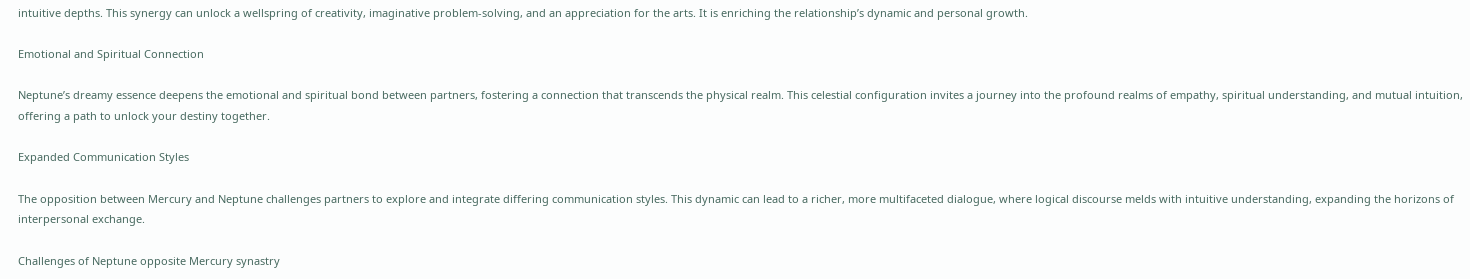intuitive depths. This synergy can unlock a wellspring of creativity, imaginative problem-solving, and an appreciation for the arts. It is enriching the relationship’s dynamic and personal growth.

Emotional and Spiritual Connection

Neptune’s dreamy essence deepens the emotional and spiritual bond between partners, fostering a connection that transcends the physical realm. This celestial configuration invites a journey into the profound realms of empathy, spiritual understanding, and mutual intuition, offering a path to unlock your destiny together.

Expanded Communication Styles

The opposition between Mercury and Neptune challenges partners to explore and integrate differing communication styles. This dynamic can lead to a richer, more multifaceted dialogue, where logical discourse melds with intuitive understanding, expanding the horizons of interpersonal exchange.

Challenges of Neptune opposite Mercury synastry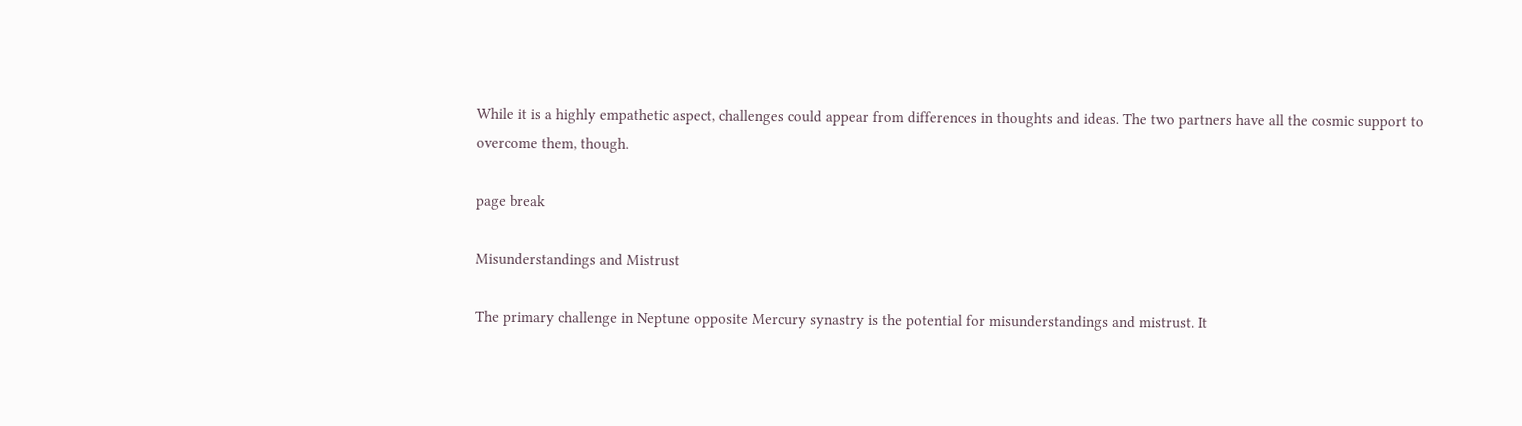While it is a highly empathetic aspect, challenges could appear from differences in thoughts and ideas. The two partners have all the cosmic support to overcome them, though.

page break

Misunderstandings and Mistrust

The primary challenge in Neptune opposite Mercury synastry is the potential for misunderstandings and mistrust. It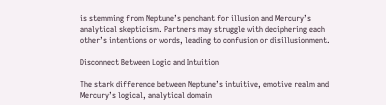is stemming from Neptune’s penchant for illusion and Mercury’s analytical skepticism. Partners may struggle with deciphering each other’s intentions or words, leading to confusion or disillusionment.

Disconnect Between Logic and Intuition

The stark difference between Neptune’s intuitive, emotive realm and Mercury’s logical, analytical domain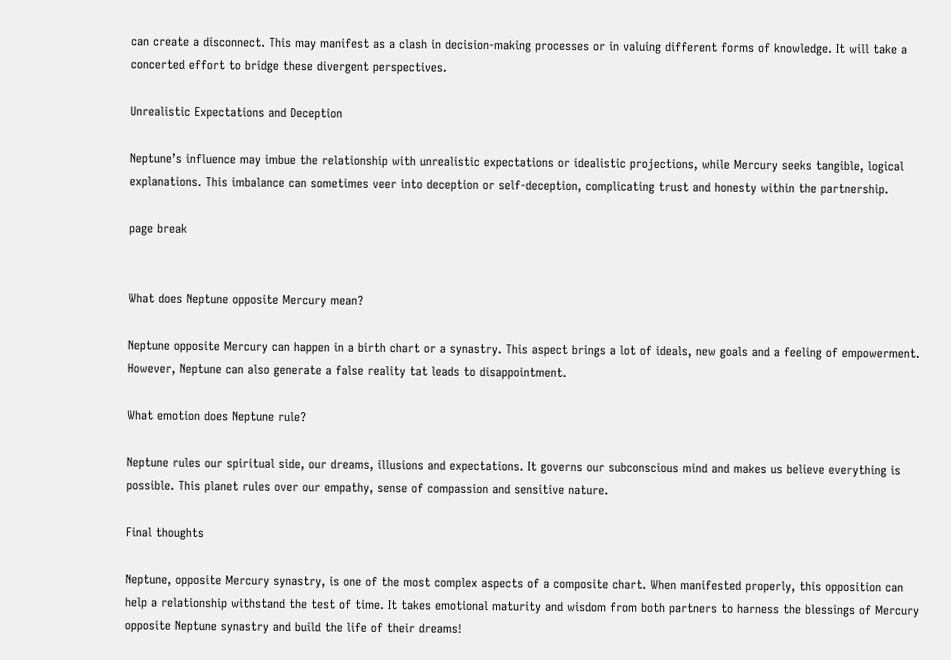can create a disconnect. This may manifest as a clash in decision-making processes or in valuing different forms of knowledge. It will take a concerted effort to bridge these divergent perspectives.

Unrealistic Expectations and Deception

Neptune’s influence may imbue the relationship with unrealistic expectations or idealistic projections, while Mercury seeks tangible, logical explanations. This imbalance can sometimes veer into deception or self-deception, complicating trust and honesty within the partnership.

page break


What does Neptune opposite Mercury mean?

Neptune opposite Mercury can happen in a birth chart or a synastry. This aspect brings a lot of ideals, new goals and a feeling of empowerment. However, Neptune can also generate a false reality tat leads to disappointment.

What emotion does Neptune rule?

Neptune rules our spiritual side, our dreams, illusions and expectations. It governs our subconscious mind and makes us believe everything is possible. This planet rules over our empathy, sense of compassion and sensitive nature.

Final thoughts

Neptune, opposite Mercury synastry, is one of the most complex aspects of a composite chart. When manifested properly, this opposition can help a relationship withstand the test of time. It takes emotional maturity and wisdom from both partners to harness the blessings of Mercury opposite Neptune synastry and build the life of their dreams!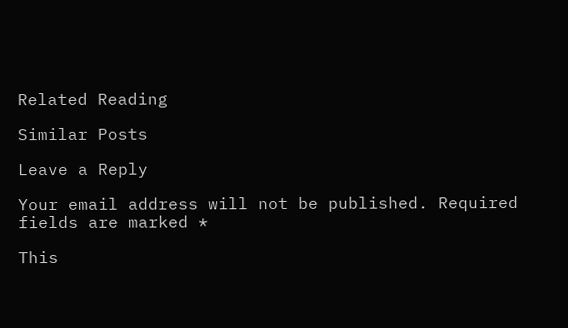Related Reading

Similar Posts

Leave a Reply

Your email address will not be published. Required fields are marked *

This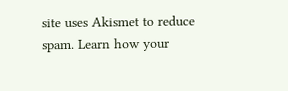site uses Akismet to reduce spam. Learn how your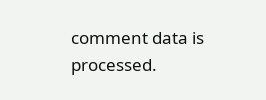comment data is processed.